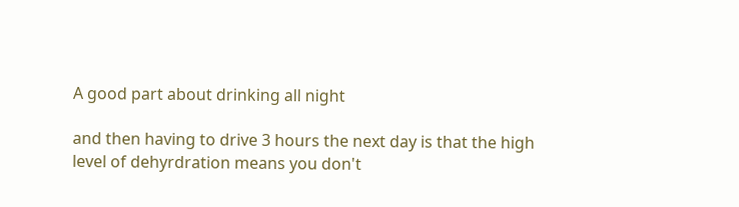A good part about drinking all night

and then having to drive 3 hours the next day is that the high level of dehyrdration means you don't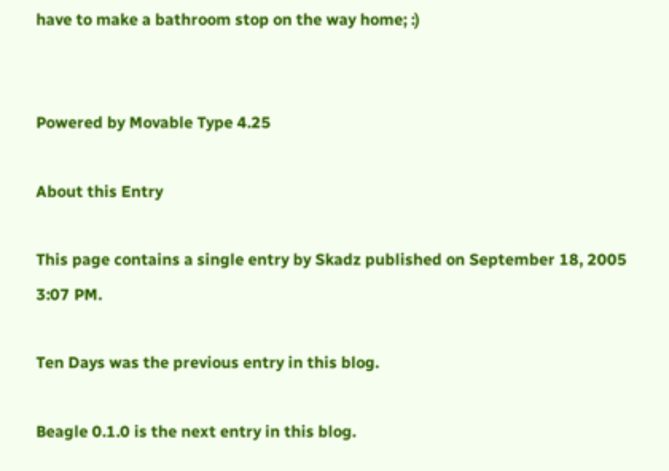have to make a bathroom stop on the way home; :)


Powered by Movable Type 4.25

About this Entry

This page contains a single entry by Skadz published on September 18, 2005 3:07 PM.

Ten Days was the previous entry in this blog.

Beagle 0.1.0 is the next entry in this blog.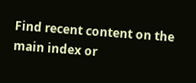Find recent content on the main index or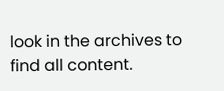look in the archives to find all content.